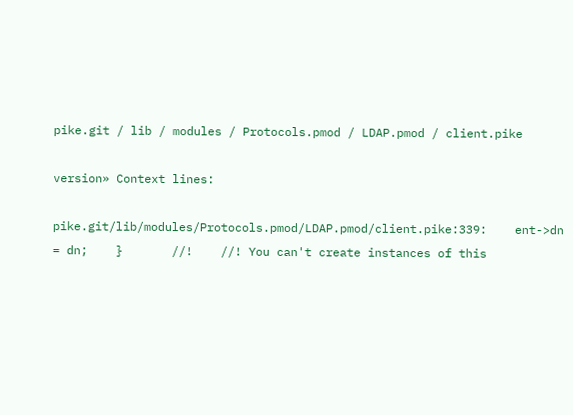pike.git / lib / modules / Protocols.pmod / LDAP.pmod / client.pike

version» Context lines:

pike.git/lib/modules/Protocols.pmod/LDAP.pmod/client.pike:339:    ent->dn = dn;    }       //!    //! You can't create instances of this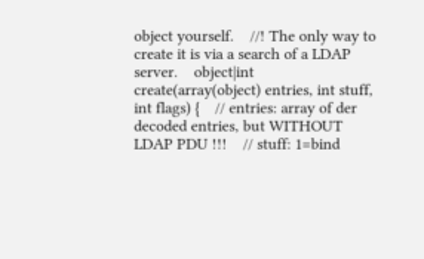object yourself.    //! The only way to create it is via a search of a LDAP server.    object|int create(array(object) entries, int stuff, int flags) {    // entries: array of der decoded entries, but WITHOUT LDAP PDU !!!    // stuff: 1=bind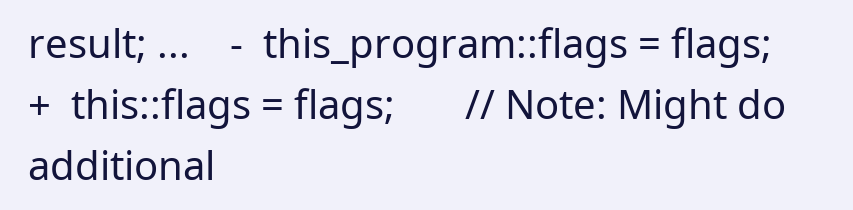result; ...    -  this_program::flags = flags; +  this::flags = flags;       // Note: Might do additional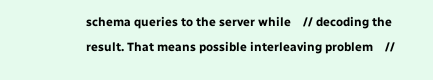schema queries to the server while    // decoding the result. That means possible interleaving problem    //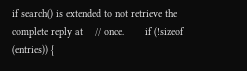if search() is extended to not retrieve the complete reply at    // once.       if (!sizeof (entries)) {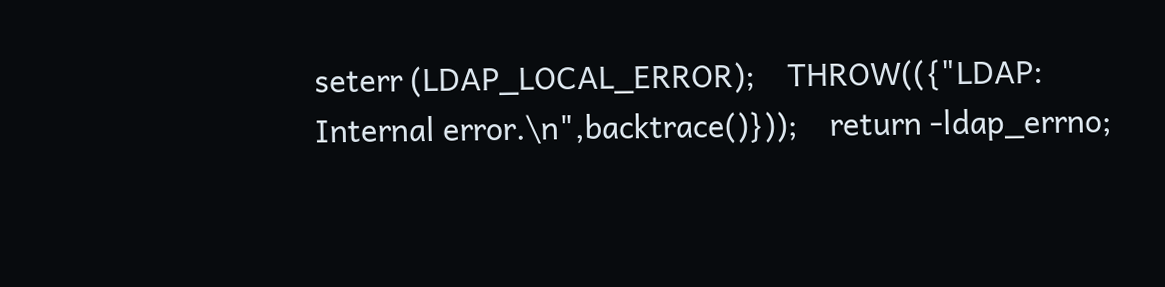seterr (LDAP_LOCAL_ERROR);    THROW(({"LDAP: Internal error.\n",backtrace()}));    return -ldap_errno;